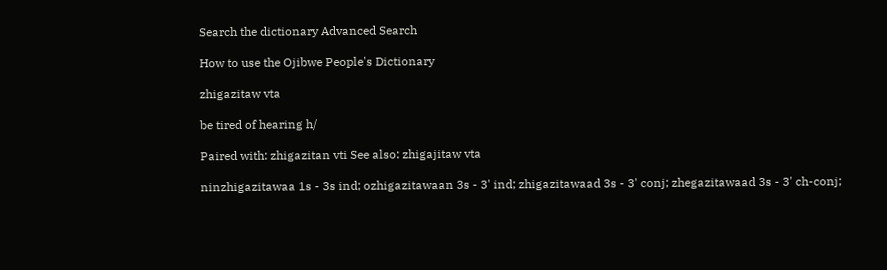Search the dictionary Advanced Search

How to use the Ojibwe People's Dictionary

zhigazitaw vta

be tired of hearing h/

Paired with: zhigazitan vti See also: zhigajitaw vta

ninzhigazitawaa 1s - 3s ind; ozhigazitawaan 3s - 3' ind; zhigazitawaad 3s - 3' conj; zhegazitawaad 3s - 3' ch-conj;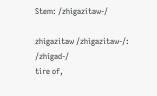Stem: /zhigazitaw-/

zhigazitaw /zhigazitaw-/: /zhigad-/
tire of,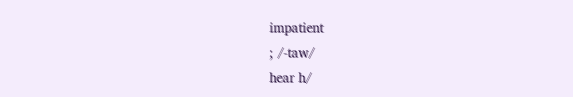impatient
; /-taw/
hear h/